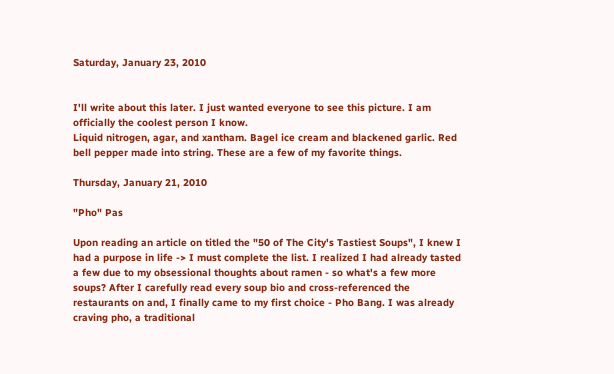Saturday, January 23, 2010


I'll write about this later. I just wanted everyone to see this picture. I am officially the coolest person I know.
Liquid nitrogen, agar, and xantham. Bagel ice cream and blackened garlic. Red bell pepper made into string. These are a few of my favorite things.

Thursday, January 21, 2010

"Pho" Pas

Upon reading an article on titled the "50 of The City's Tastiest Soups", I knew I had a purpose in life -> I must complete the list. I realized I had already tasted a few due to my obsessional thoughts about ramen - so what's a few more soups? After I carefully read every soup bio and cross-referenced the restaurants on and, I finally came to my first choice - Pho Bang. I was already craving pho, a traditional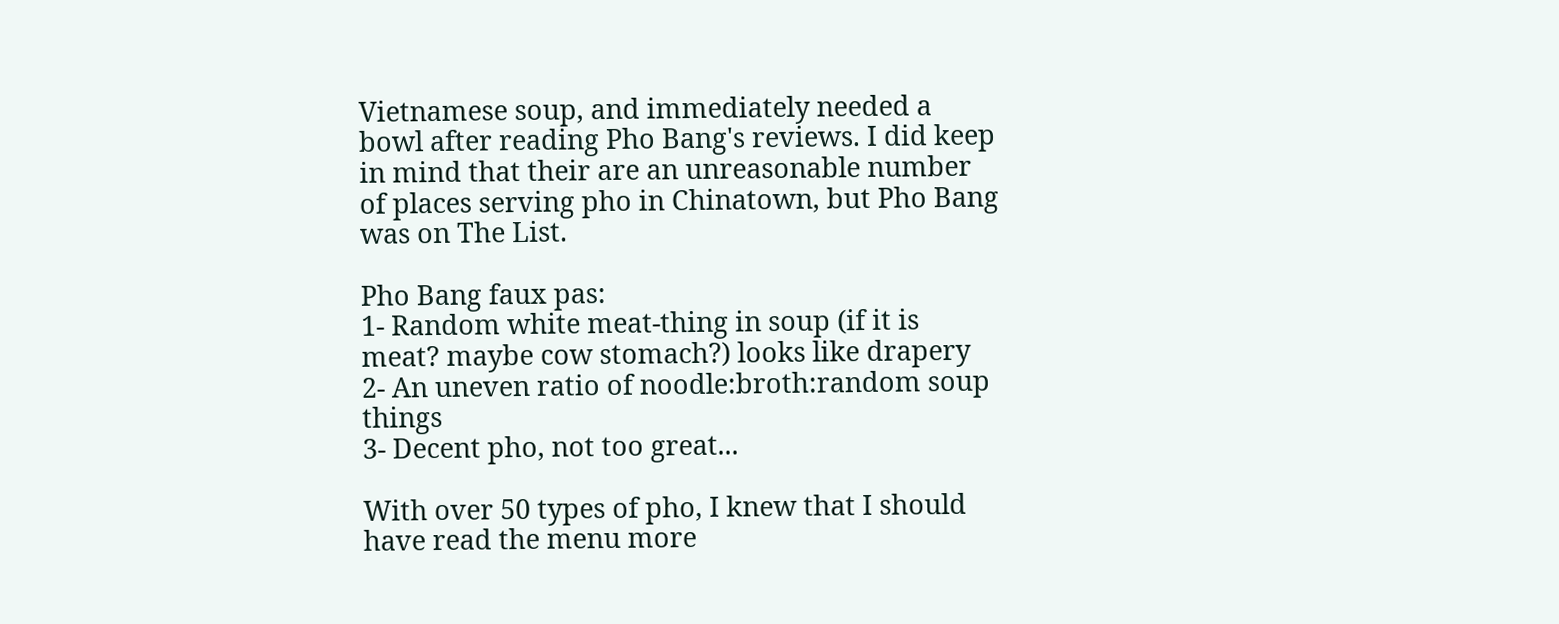Vietnamese soup, and immediately needed a bowl after reading Pho Bang's reviews. I did keep in mind that their are an unreasonable number of places serving pho in Chinatown, but Pho Bang was on The List.

Pho Bang faux pas:
1- Random white meat-thing in soup (if it is meat? maybe cow stomach?) looks like drapery
2- An uneven ratio of noodle:broth:random soup things
3- Decent pho, not too great...

With over 50 types of pho, I knew that I should have read the menu more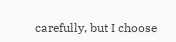carefully, but I choose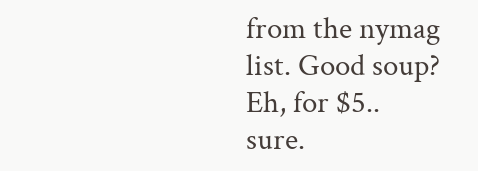from the nymag list. Good soup? Eh, for $5.. sure.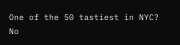One of the 50 tastiest in NYC? No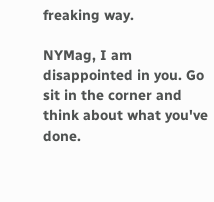freaking way.

NYMag, I am disappointed in you. Go sit in the corner and think about what you've done.